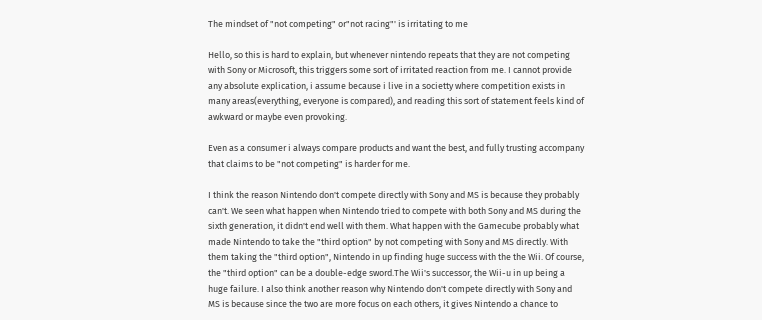The mindset of "not competing" or"not racing"' is irritating to me

Hello, so this is hard to explain, but whenever nintendo repeats that they are not competing with Sony or Microsoft, this triggers some sort of irritated reaction from me. I cannot provide any absolute explication, i assume because i live in a societty where competition exists in many areas(everything, everyone is compared), and reading this sort of statement feels kind of awkward or maybe even provoking.

Even as a consumer i always compare products and want the best, and fully trusting accompany that claims to be "not competing" is harder for me.

I think the reason Nintendo don't compete directly with Sony and MS is because they probably can't. We seen what happen when Nintendo tried to compete with both Sony and MS during the sixth generation, it didn't end well with them. What happen with the Gamecube probably what made Nintendo to take the "third option" by not competing with Sony and MS directly. With them taking the "third option", Nintendo in up finding huge success with the the Wii. Of course, the "third option" can be a double-edge sword.The Wii's successor, the Wii-u in up being a huge failure. I also think another reason why Nintendo don't compete directly with Sony and MS is because since the two are more focus on each others, it gives Nintendo a chance to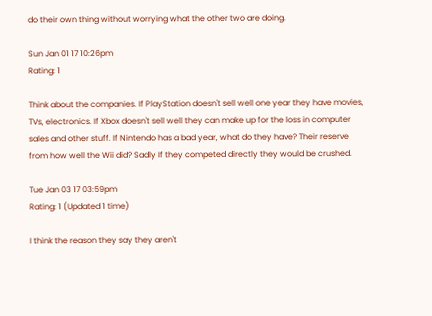do their own thing without worrying what the other two are doing.

Sun Jan 01 17 10:26pm
Rating: 1

Think about the companies. If PlayStation doesn't sell well one year they have movies, TVs, electronics. If Xbox doesn't sell well they can make up for the loss in computer sales and other stuff. If Nintendo has a bad year, what do they have? Their reserve from how well the Wii did? Sadly If they competed directly they would be crushed.

Tue Jan 03 17 03:59pm
Rating: 1 (Updated 1 time)

I think the reason they say they aren't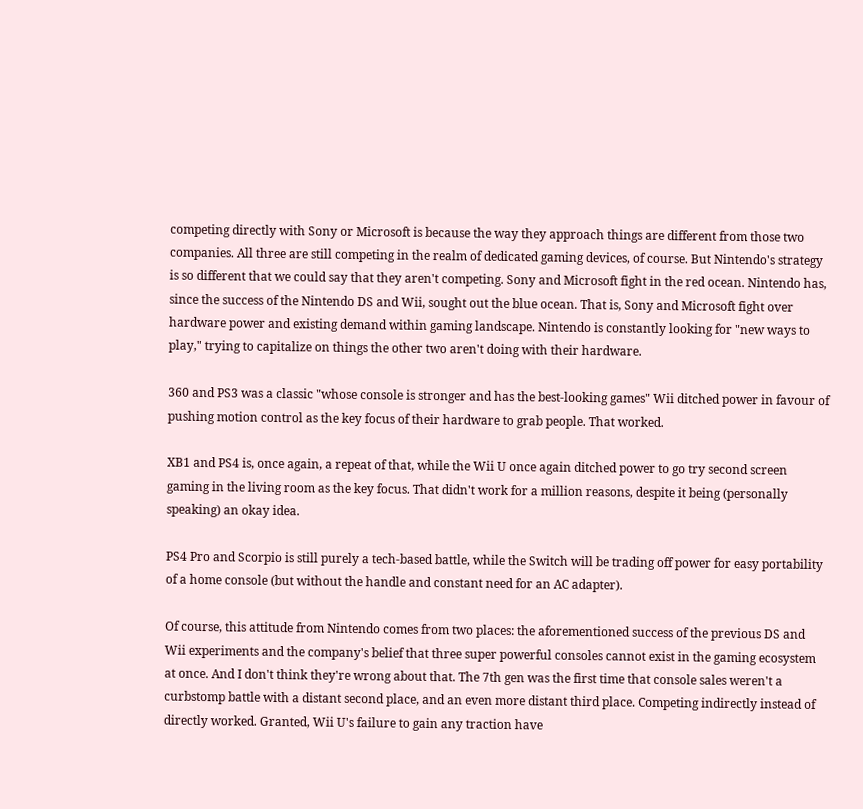competing directly with Sony or Microsoft is because the way they approach things are different from those two companies. All three are still competing in the realm of dedicated gaming devices, of course. But Nintendo's strategy is so different that we could say that they aren't competing. Sony and Microsoft fight in the red ocean. Nintendo has, since the success of the Nintendo DS and Wii, sought out the blue ocean. That is, Sony and Microsoft fight over hardware power and existing demand within gaming landscape. Nintendo is constantly looking for "new ways to play," trying to capitalize on things the other two aren't doing with their hardware.

360 and PS3 was a classic "whose console is stronger and has the best-looking games" Wii ditched power in favour of pushing motion control as the key focus of their hardware to grab people. That worked.

XB1 and PS4 is, once again, a repeat of that, while the Wii U once again ditched power to go try second screen gaming in the living room as the key focus. That didn't work for a million reasons, despite it being (personally speaking) an okay idea.

PS4 Pro and Scorpio is still purely a tech-based battle, while the Switch will be trading off power for easy portability of a home console (but without the handle and constant need for an AC adapter).

Of course, this attitude from Nintendo comes from two places: the aforementioned success of the previous DS and Wii experiments and the company's belief that three super powerful consoles cannot exist in the gaming ecosystem at once. And I don't think they're wrong about that. The 7th gen was the first time that console sales weren't a curbstomp battle with a distant second place, and an even more distant third place. Competing indirectly instead of directly worked. Granted, Wii U's failure to gain any traction have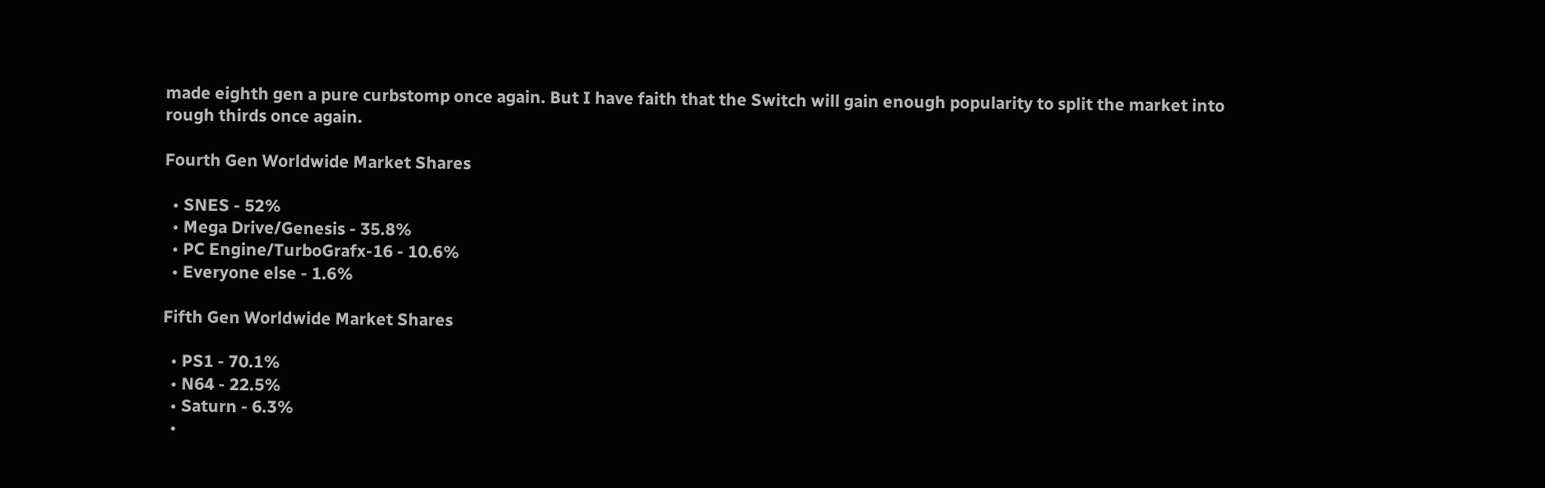made eighth gen a pure curbstomp once again. But I have faith that the Switch will gain enough popularity to split the market into rough thirds once again.

Fourth Gen Worldwide Market Shares

  • SNES - 52%
  • Mega Drive/Genesis - 35.8%
  • PC Engine/TurboGrafx-16 - 10.6%
  • Everyone else - 1.6%

Fifth Gen Worldwide Market Shares

  • PS1 - 70.1%
  • N64 - 22.5%
  • Saturn - 6.3%
  •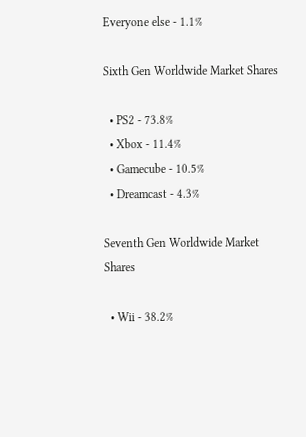Everyone else - 1.1%

Sixth Gen Worldwide Market Shares

  • PS2 - 73.8%
  • Xbox - 11.4%
  • Gamecube - 10.5%
  • Dreamcast - 4.3%

Seventh Gen Worldwide Market Shares

  • Wii - 38.2%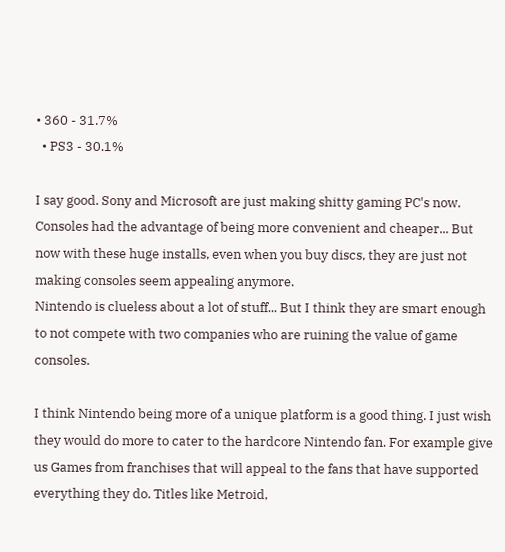• 360 - 31.7%
  • PS3 - 30.1%

I say good. Sony and Microsoft are just making shitty gaming PC's now. Consoles had the advantage of being more convenient and cheaper... But now with these huge installs, even when you buy discs, they are just not making consoles seem appealing anymore.
Nintendo is clueless about a lot of stuff... But I think they are smart enough to not compete with two companies who are ruining the value of game consoles.

I think Nintendo being more of a unique platform is a good thing. I just wish they would do more to cater to the hardcore Nintendo fan. For example give us Games from franchises that will appeal to the fans that have supported everything they do. Titles like Metroid,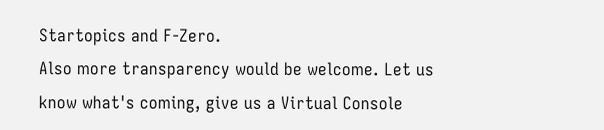Startopics and F-Zero.
Also more transparency would be welcome. Let us know what's coming, give us a Virtual Console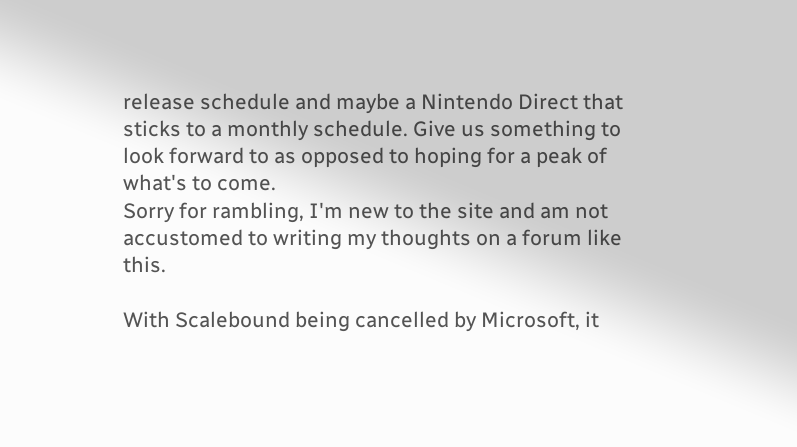release schedule and maybe a Nintendo Direct that sticks to a monthly schedule. Give us something to look forward to as opposed to hoping for a peak of what's to come.
Sorry for rambling, I'm new to the site and am not accustomed to writing my thoughts on a forum like this.

With Scalebound being cancelled by Microsoft, it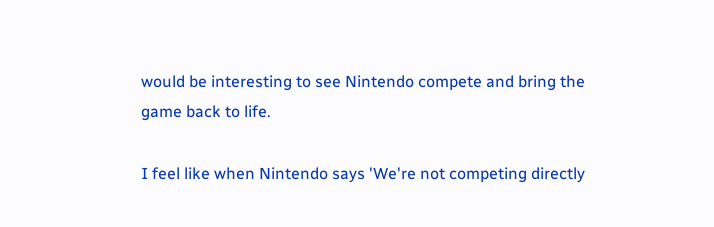would be interesting to see Nintendo compete and bring the game back to life.

I feel like when Nintendo says 'We're not competing directly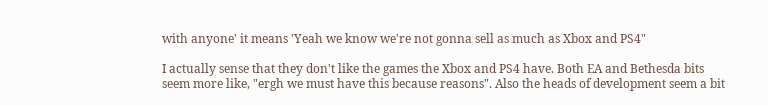with anyone' it means 'Yeah we know we're not gonna sell as much as Xbox and PS4"

I actually sense that they don't like the games the Xbox and PS4 have. Both EA and Bethesda bits seem more like, "ergh we must have this because reasons". Also the heads of development seem a bit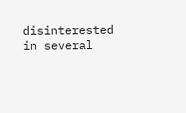disinterested in several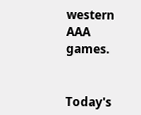western AAA games.


Today's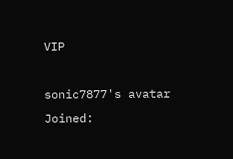VIP

sonic7877's avatar
Joined: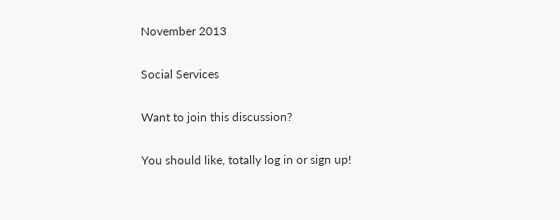November 2013

Social Services

Want to join this discussion?

You should like, totally log in or sign up!